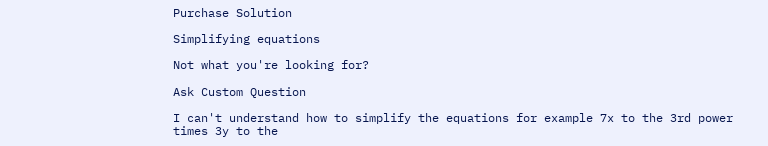Purchase Solution

Simplifying equations

Not what you're looking for?

Ask Custom Question

I can't understand how to simplify the equations for example 7x to the 3rd power times 3y to the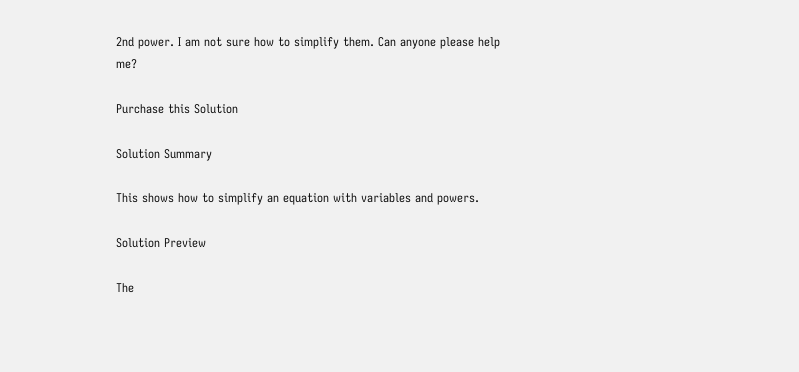2nd power. I am not sure how to simplify them. Can anyone please help me?

Purchase this Solution

Solution Summary

This shows how to simplify an equation with variables and powers.

Solution Preview

The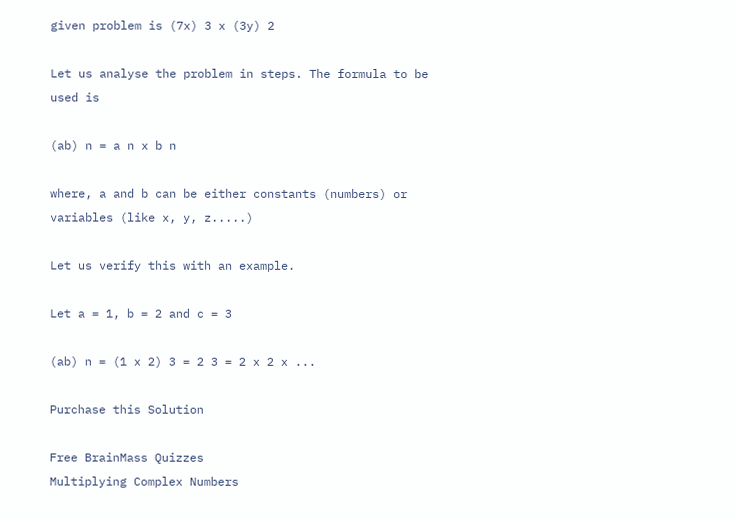given problem is (7x) 3 x (3y) 2

Let us analyse the problem in steps. The formula to be used is

(ab) n = a n x b n

where, a and b can be either constants (numbers) or variables (like x, y, z.....)

Let us verify this with an example.

Let a = 1, b = 2 and c = 3

(ab) n = (1 x 2) 3 = 2 3 = 2 x 2 x ...

Purchase this Solution

Free BrainMass Quizzes
Multiplying Complex Numbers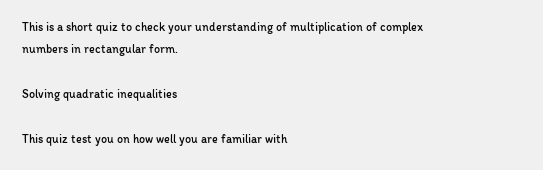This is a short quiz to check your understanding of multiplication of complex numbers in rectangular form.

Solving quadratic inequalities

This quiz test you on how well you are familiar with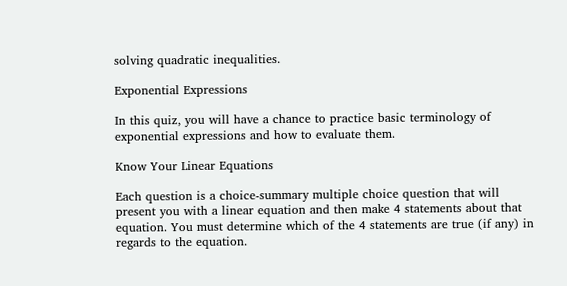solving quadratic inequalities.

Exponential Expressions

In this quiz, you will have a chance to practice basic terminology of exponential expressions and how to evaluate them.

Know Your Linear Equations

Each question is a choice-summary multiple choice question that will present you with a linear equation and then make 4 statements about that equation. You must determine which of the 4 statements are true (if any) in regards to the equation.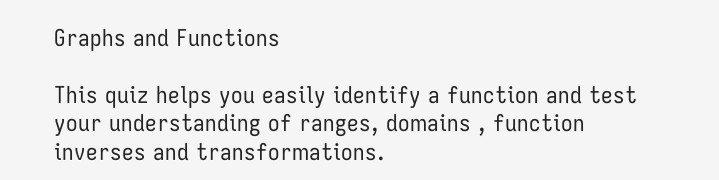Graphs and Functions

This quiz helps you easily identify a function and test your understanding of ranges, domains , function inverses and transformations.